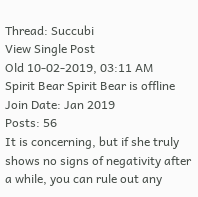Thread: Succubi
View Single Post
Old 10-02-2019, 03:11 AM
Spirit Bear Spirit Bear is offline
Join Date: Jan 2019
Posts: 56
It is concerning, but if she truly shows no signs of negativity after a while, you can rule out any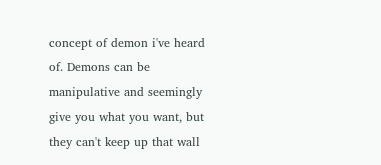concept of demon i've heard of. Demons can be manipulative and seemingly give you what you want, but they can't keep up that wall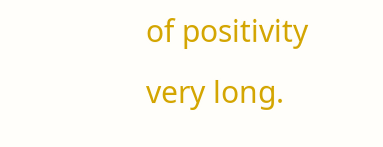of positivity very long.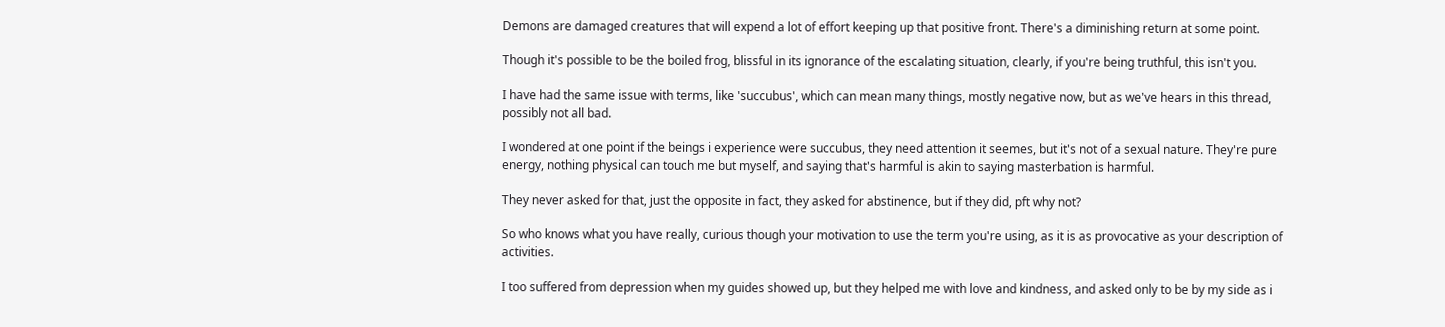Demons are damaged creatures that will expend a lot of effort keeping up that positive front. There's a diminishing return at some point.

Though it's possible to be the boiled frog, blissful in its ignorance of the escalating situation, clearly, if you're being truthful, this isn't you.

I have had the same issue with terms, like 'succubus', which can mean many things, mostly negative now, but as we've hears in this thread, possibly not all bad.

I wondered at one point if the beings i experience were succubus, they need attention it seemes, but it's not of a sexual nature. They're pure energy, nothing physical can touch me but myself, and saying that's harmful is akin to saying masterbation is harmful.

They never asked for that, just the opposite in fact, they asked for abstinence, but if they did, pft why not?

So who knows what you have really, curious though your motivation to use the term you're using, as it is as provocative as your description of activities.

I too suffered from depression when my guides showed up, but they helped me with love and kindness, and asked only to be by my side as i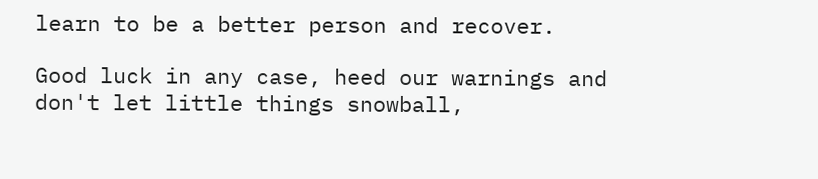learn to be a better person and recover.

Good luck in any case, heed our warnings and don't let little things snowball,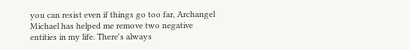you can resist even if things go too far, Archangel Michael has helped me remove two negative entities in my life. There's always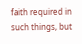faith required in such things, but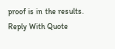proof is in the results.
Reply With Quote